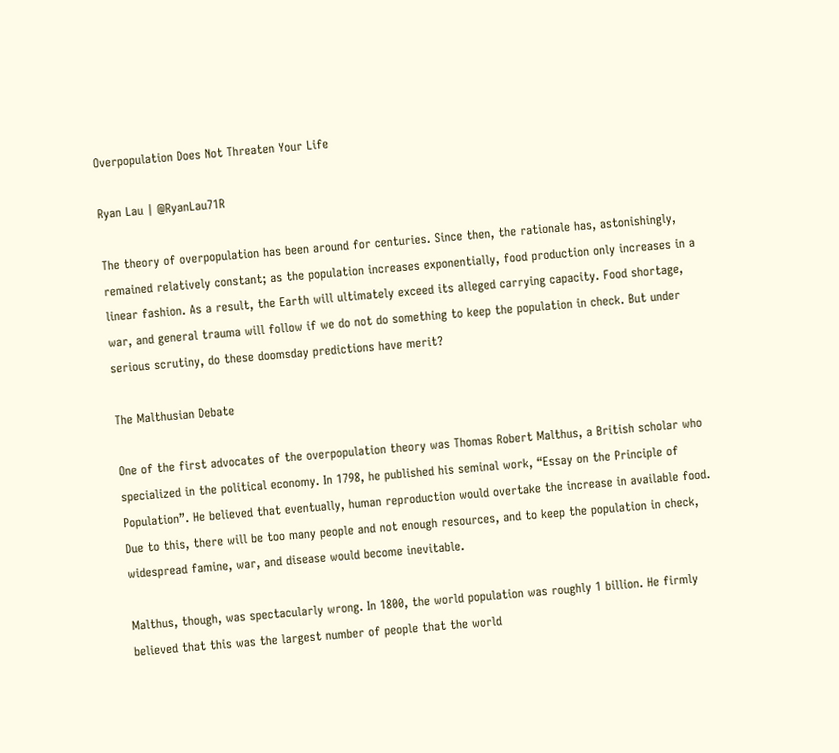Overpopulation Does Not Threaten Your Life

Ryan Lau | @RyanLau71R

The theory of overpopulation has been around for centuries. Since then, the rationale has, astonishingly, remained relatively constant; as the population increases exponentially, food production only increases in a linear fashion. As a result, the Earth will ultimately exceed its alleged carrying capacity. Food shortage, war, and general trauma will follow if we do not do something to keep the population in check. But under serious scrutiny, do these doomsday predictions have merit?

The Malthusian Debate

One of the first advocates of the overpopulation theory was Thomas Robert Malthus, a British scholar who specialized in the political economy. In 1798, he published his seminal work, “Essay on the Principle of Population”. He believed that eventually, human reproduction would overtake the increase in available food. Due to this, there will be too many people and not enough resources, and to keep the population in check, widespread famine, war, and disease would become inevitable.

Malthus, though, was spectacularly wrong. In 1800, the world population was roughly 1 billion. He firmly believed that this was the largest number of people that the world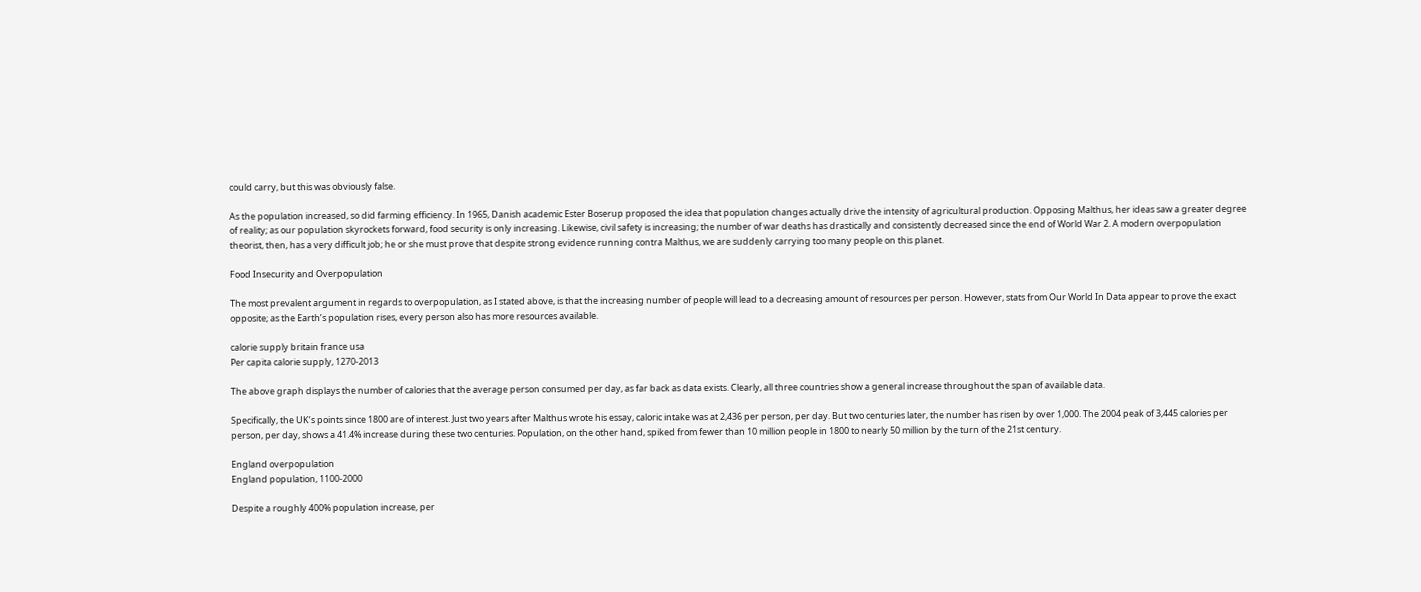could carry, but this was obviously false.

As the population increased, so did farming efficiency. In 1965, Danish academic Ester Boserup proposed the idea that population changes actually drive the intensity of agricultural production. Opposing Malthus, her ideas saw a greater degree of reality; as our population skyrockets forward, food security is only increasing. Likewise, civil safety is increasing; the number of war deaths has drastically and consistently decreased since the end of World War 2. A modern overpopulation theorist, then, has a very difficult job; he or she must prove that despite strong evidence running contra Malthus, we are suddenly carrying too many people on this planet.

Food Insecurity and Overpopulation

The most prevalent argument in regards to overpopulation, as I stated above, is that the increasing number of people will lead to a decreasing amount of resources per person. However, stats from Our World In Data appear to prove the exact opposite; as the Earth’s population rises, every person also has more resources available.

calorie supply britain france usa
Per capita calorie supply, 1270-2013

The above graph displays the number of calories that the average person consumed per day, as far back as data exists. Clearly, all three countries show a general increase throughout the span of available data.

Specifically, the UK’s points since 1800 are of interest. Just two years after Malthus wrote his essay, caloric intake was at 2,436 per person, per day. But two centuries later, the number has risen by over 1,000. The 2004 peak of 3,445 calories per person, per day, shows a 41.4% increase during these two centuries. Population, on the other hand, spiked from fewer than 10 million people in 1800 to nearly 50 million by the turn of the 21st century.

England overpopulation
England population, 1100-2000

Despite a roughly 400% population increase, per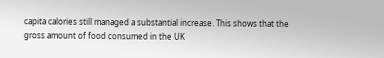capita calories still managed a substantial increase. This shows that the gross amount of food consumed in the UK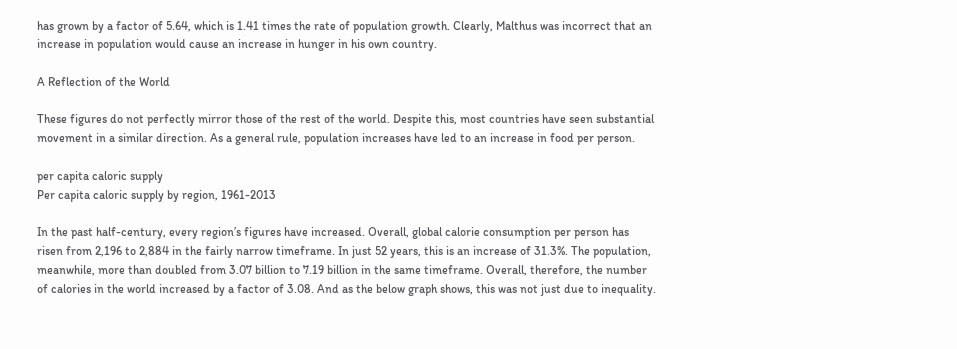has grown by a factor of 5.64, which is 1.41 times the rate of population growth. Clearly, Malthus was incorrect that an increase in population would cause an increase in hunger in his own country.

A Reflection of the World

These figures do not perfectly mirror those of the rest of the world. Despite this, most countries have seen substantial movement in a similar direction. As a general rule, population increases have led to an increase in food per person.

per capita caloric supply
Per capita caloric supply by region, 1961-2013

In the past half-century, every region’s figures have increased. Overall, global calorie consumption per person has risen from 2,196 to 2,884 in the fairly narrow timeframe. In just 52 years, this is an increase of 31.3%. The population, meanwhile, more than doubled from 3.07 billion to 7.19 billion in the same timeframe. Overall, therefore, the number of calories in the world increased by a factor of 3.08. And as the below graph shows, this was not just due to inequality.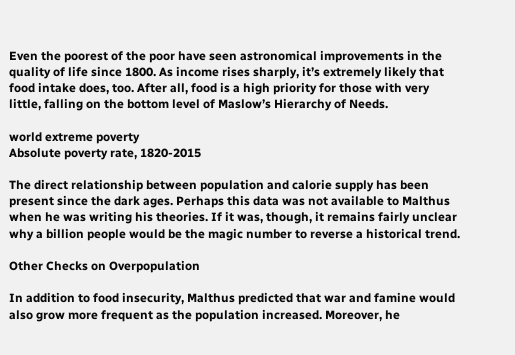Even the poorest of the poor have seen astronomical improvements in the quality of life since 1800. As income rises sharply, it’s extremely likely that food intake does, too. After all, food is a high priority for those with very little, falling on the bottom level of Maslow’s Hierarchy of Needs.

world extreme poverty
Absolute poverty rate, 1820-2015

The direct relationship between population and calorie supply has been present since the dark ages. Perhaps this data was not available to Malthus when he was writing his theories. If it was, though, it remains fairly unclear why a billion people would be the magic number to reverse a historical trend.

Other Checks on Overpopulation

In addition to food insecurity, Malthus predicted that war and famine would also grow more frequent as the population increased. Moreover, he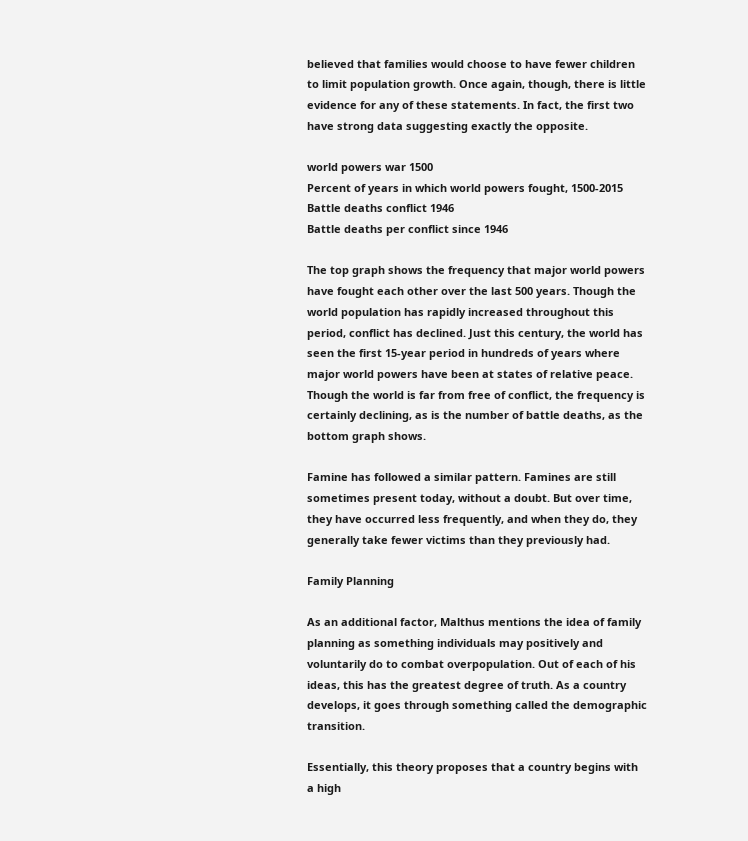believed that families would choose to have fewer children to limit population growth. Once again, though, there is little evidence for any of these statements. In fact, the first two have strong data suggesting exactly the opposite.

world powers war 1500
Percent of years in which world powers fought, 1500-2015
Battle deaths conflict 1946
Battle deaths per conflict since 1946

The top graph shows the frequency that major world powers have fought each other over the last 500 years. Though the world population has rapidly increased throughout this period, conflict has declined. Just this century, the world has seen the first 15-year period in hundreds of years where major world powers have been at states of relative peace. Though the world is far from free of conflict, the frequency is certainly declining, as is the number of battle deaths, as the bottom graph shows.

Famine has followed a similar pattern. Famines are still sometimes present today, without a doubt. But over time, they have occurred less frequently, and when they do, they generally take fewer victims than they previously had.

Family Planning

As an additional factor, Malthus mentions the idea of family planning as something individuals may positively and voluntarily do to combat overpopulation. Out of each of his ideas, this has the greatest degree of truth. As a country develops, it goes through something called the demographic transition.

Essentially, this theory proposes that a country begins with a high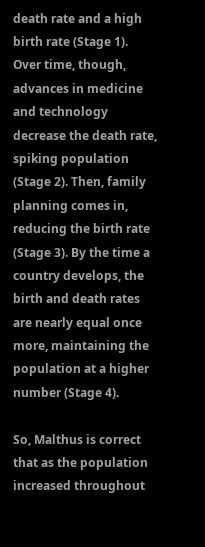death rate and a high birth rate (Stage 1). Over time, though, advances in medicine and technology decrease the death rate, spiking population (Stage 2). Then, family planning comes in, reducing the birth rate (Stage 3). By the time a country develops, the birth and death rates are nearly equal once more, maintaining the population at a higher number (Stage 4).

So, Malthus is correct that as the population increased throughout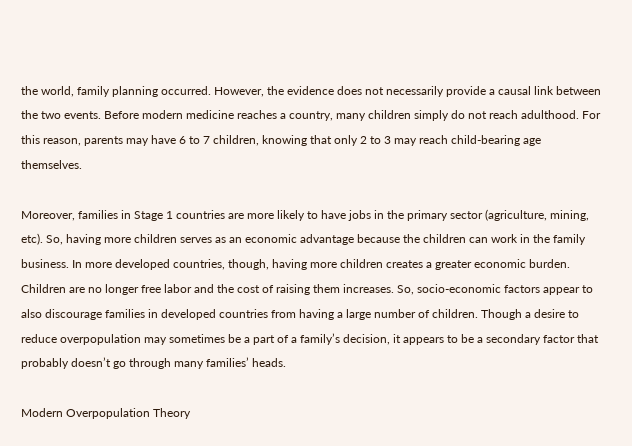the world, family planning occurred. However, the evidence does not necessarily provide a causal link between the two events. Before modern medicine reaches a country, many children simply do not reach adulthood. For this reason, parents may have 6 to 7 children, knowing that only 2 to 3 may reach child-bearing age themselves.

Moreover, families in Stage 1 countries are more likely to have jobs in the primary sector (agriculture, mining, etc). So, having more children serves as an economic advantage because the children can work in the family business. In more developed countries, though, having more children creates a greater economic burden. Children are no longer free labor and the cost of raising them increases. So, socio-economic factors appear to also discourage families in developed countries from having a large number of children. Though a desire to reduce overpopulation may sometimes be a part of a family’s decision, it appears to be a secondary factor that probably doesn’t go through many families’ heads.

Modern Overpopulation Theory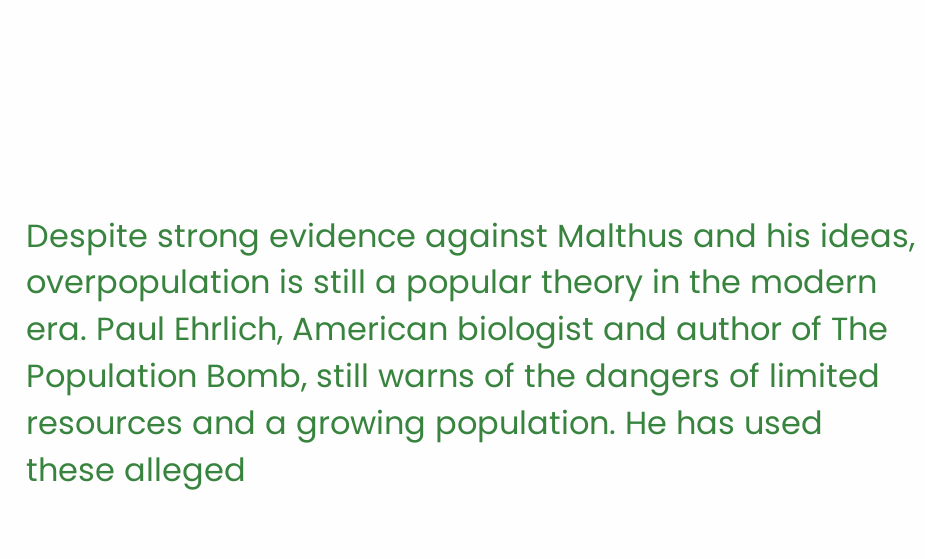Despite strong evidence against Malthus and his ideas, overpopulation is still a popular theory in the modern era. Paul Ehrlich, American biologist and author of The Population Bomb, still warns of the dangers of limited resources and a growing population. He has used these alleged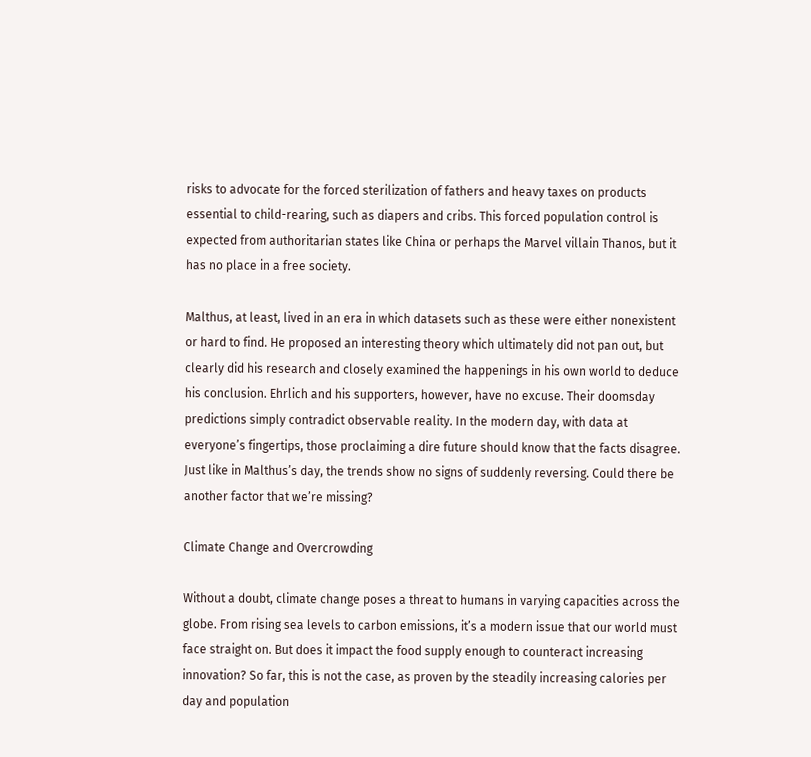risks to advocate for the forced sterilization of fathers and heavy taxes on products essential to child-rearing, such as diapers and cribs. This forced population control is expected from authoritarian states like China or perhaps the Marvel villain Thanos, but it has no place in a free society.

Malthus, at least, lived in an era in which datasets such as these were either nonexistent or hard to find. He proposed an interesting theory which ultimately did not pan out, but clearly did his research and closely examined the happenings in his own world to deduce his conclusion. Ehrlich and his supporters, however, have no excuse. Their doomsday predictions simply contradict observable reality. In the modern day, with data at everyone’s fingertips, those proclaiming a dire future should know that the facts disagree. Just like in Malthus’s day, the trends show no signs of suddenly reversing. Could there be another factor that we’re missing?

Climate Change and Overcrowding

Without a doubt, climate change poses a threat to humans in varying capacities across the globe. From rising sea levels to carbon emissions, it’s a modern issue that our world must face straight on. But does it impact the food supply enough to counteract increasing innovation? So far, this is not the case, as proven by the steadily increasing calories per day and population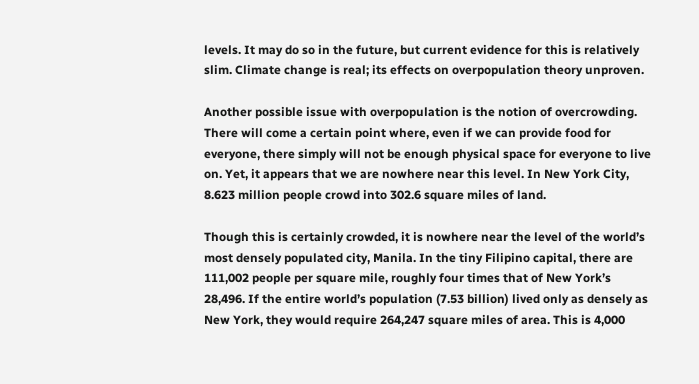levels. It may do so in the future, but current evidence for this is relatively slim. Climate change is real; its effects on overpopulation theory unproven.

Another possible issue with overpopulation is the notion of overcrowding. There will come a certain point where, even if we can provide food for everyone, there simply will not be enough physical space for everyone to live on. Yet, it appears that we are nowhere near this level. In New York City, 8.623 million people crowd into 302.6 square miles of land.

Though this is certainly crowded, it is nowhere near the level of the world’s most densely populated city, Manila. In the tiny Filipino capital, there are 111,002 people per square mile, roughly four times that of New York’s 28,496. If the entire world’s population (7.53 billion) lived only as densely as New York, they would require 264,247 square miles of area. This is 4,000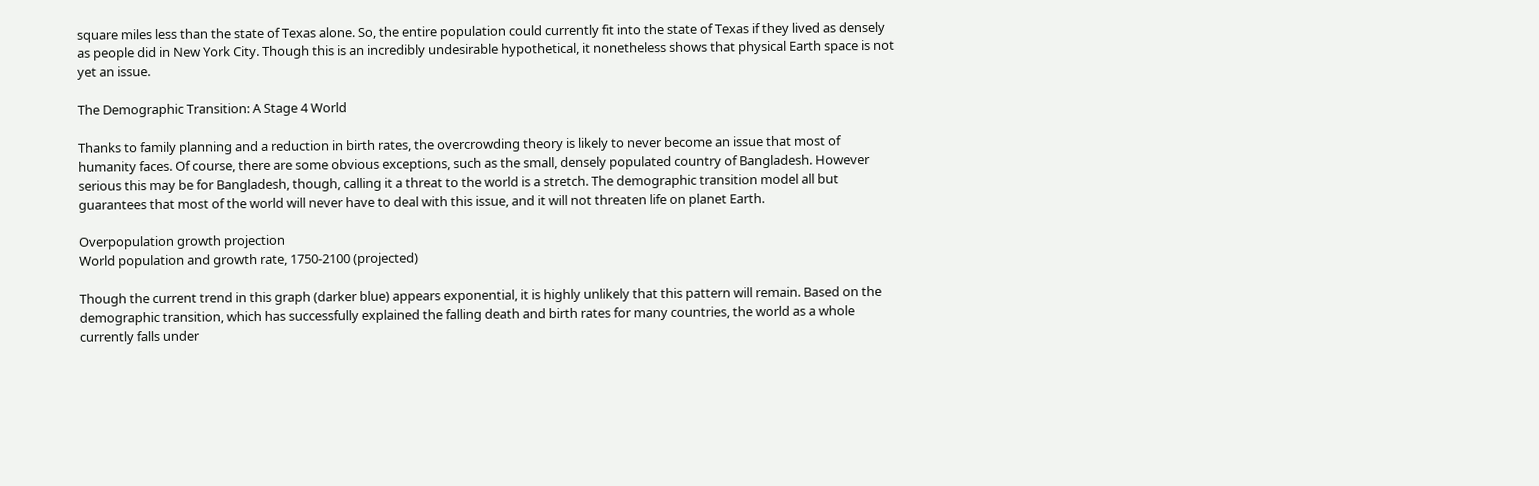square miles less than the state of Texas alone. So, the entire population could currently fit into the state of Texas if they lived as densely as people did in New York City. Though this is an incredibly undesirable hypothetical, it nonetheless shows that physical Earth space is not yet an issue.

The Demographic Transition: A Stage 4 World

Thanks to family planning and a reduction in birth rates, the overcrowding theory is likely to never become an issue that most of humanity faces. Of course, there are some obvious exceptions, such as the small, densely populated country of Bangladesh. However serious this may be for Bangladesh, though, calling it a threat to the world is a stretch. The demographic transition model all but guarantees that most of the world will never have to deal with this issue, and it will not threaten life on planet Earth.

Overpopulation growth projection
World population and growth rate, 1750-2100 (projected)

Though the current trend in this graph (darker blue) appears exponential, it is highly unlikely that this pattern will remain. Based on the demographic transition, which has successfully explained the falling death and birth rates for many countries, the world as a whole currently falls under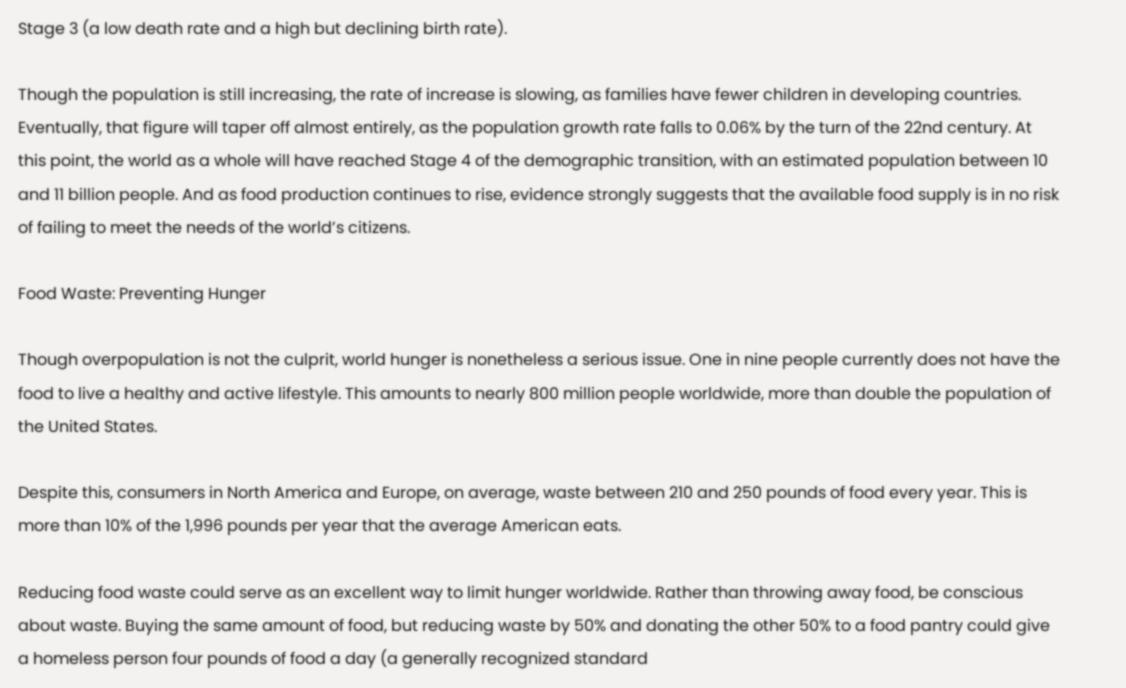Stage 3 (a low death rate and a high but declining birth rate).

Though the population is still increasing, the rate of increase is slowing, as families have fewer children in developing countries. Eventually, that figure will taper off almost entirely, as the population growth rate falls to 0.06% by the turn of the 22nd century. At this point, the world as a whole will have reached Stage 4 of the demographic transition, with an estimated population between 10 and 11 billion people. And as food production continues to rise, evidence strongly suggests that the available food supply is in no risk of failing to meet the needs of the world’s citizens.

Food Waste: Preventing Hunger

Though overpopulation is not the culprit, world hunger is nonetheless a serious issue. One in nine people currently does not have the food to live a healthy and active lifestyle. This amounts to nearly 800 million people worldwide, more than double the population of the United States.

Despite this, consumers in North America and Europe, on average, waste between 210 and 250 pounds of food every year. This is more than 10% of the 1,996 pounds per year that the average American eats.

Reducing food waste could serve as an excellent way to limit hunger worldwide. Rather than throwing away food, be conscious about waste. Buying the same amount of food, but reducing waste by 50% and donating the other 50% to a food pantry could give a homeless person four pounds of food a day (a generally recognized standard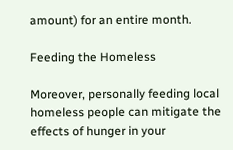amount) for an entire month.

Feeding the Homeless

Moreover, personally feeding local homeless people can mitigate the effects of hunger in your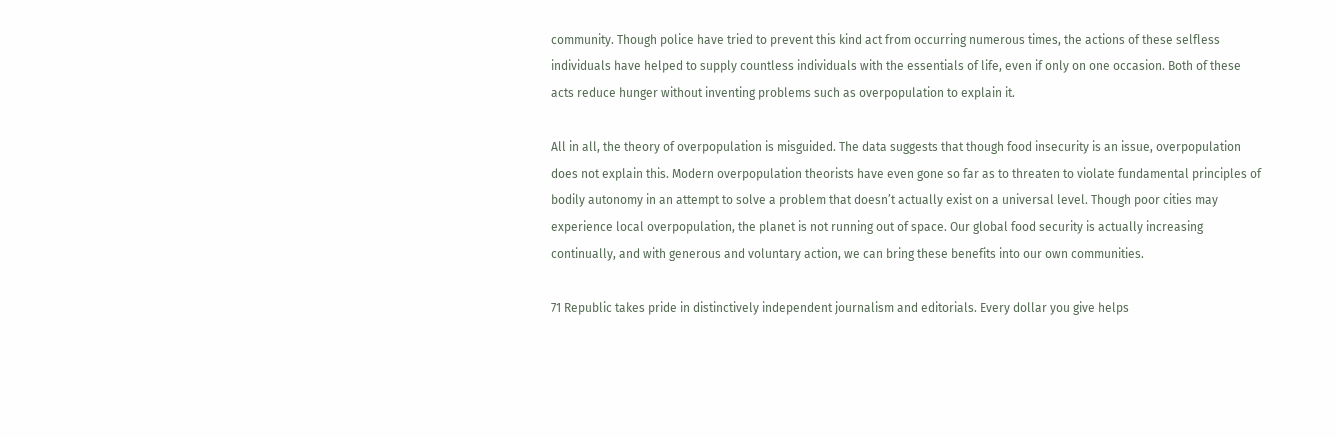community. Though police have tried to prevent this kind act from occurring numerous times, the actions of these selfless individuals have helped to supply countless individuals with the essentials of life, even if only on one occasion. Both of these acts reduce hunger without inventing problems such as overpopulation to explain it.

All in all, the theory of overpopulation is misguided. The data suggests that though food insecurity is an issue, overpopulation does not explain this. Modern overpopulation theorists have even gone so far as to threaten to violate fundamental principles of bodily autonomy in an attempt to solve a problem that doesn’t actually exist on a universal level. Though poor cities may experience local overpopulation, the planet is not running out of space. Our global food security is actually increasing continually, and with generous and voluntary action, we can bring these benefits into our own communities.

71 Republic takes pride in distinctively independent journalism and editorials. Every dollar you give helps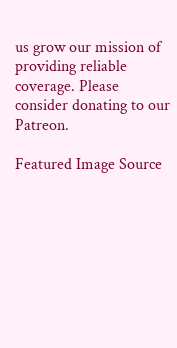us grow our mission of providing reliable coverage. Please consider donating to our Patreon.

Featured Image Source